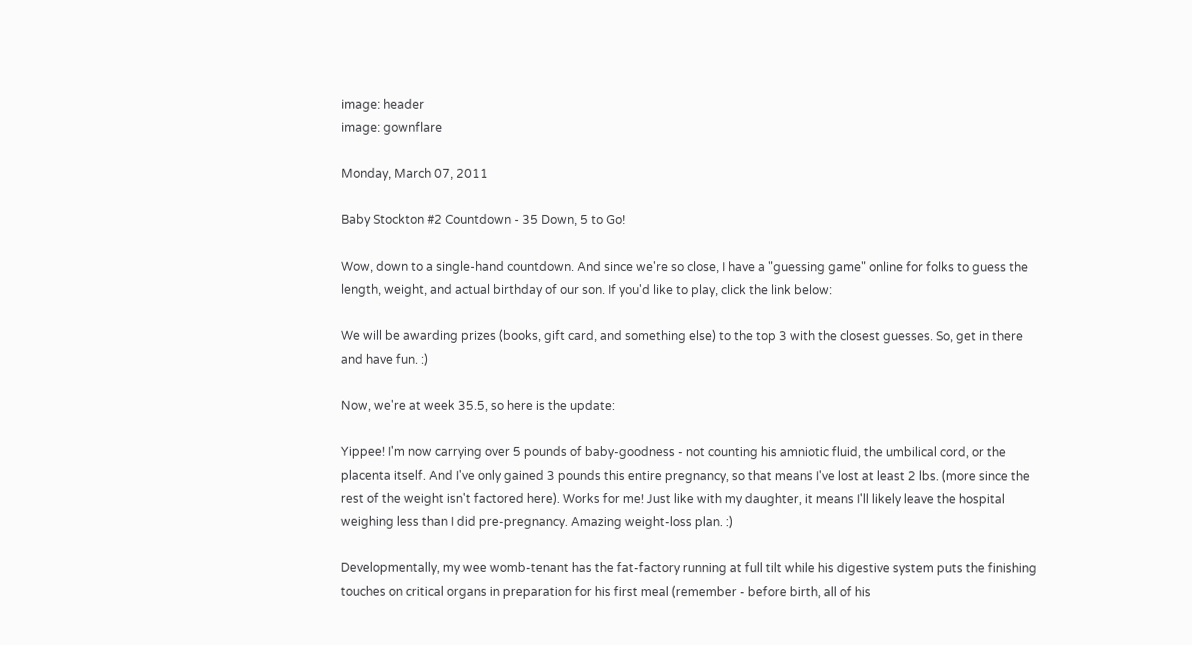image: header
image: gownflare

Monday, March 07, 2011

Baby Stockton #2 Countdown - 35 Down, 5 to Go!

Wow, down to a single-hand countdown. And since we're so close, I have a "guessing game" online for folks to guess the length, weight, and actual birthday of our son. If you'd like to play, click the link below:

We will be awarding prizes (books, gift card, and something else) to the top 3 with the closest guesses. So, get in there and have fun. :)

Now, we're at week 35.5, so here is the update:

Yippee! I'm now carrying over 5 pounds of baby-goodness - not counting his amniotic fluid, the umbilical cord, or the placenta itself. And I've only gained 3 pounds this entire pregnancy, so that means I've lost at least 2 lbs. (more since the rest of the weight isn't factored here). Works for me! Just like with my daughter, it means I'll likely leave the hospital weighing less than I did pre-pregnancy. Amazing weight-loss plan. :)

Developmentally, my wee womb-tenant has the fat-factory running at full tilt while his digestive system puts the finishing touches on critical organs in preparation for his first meal (remember - before birth, all of his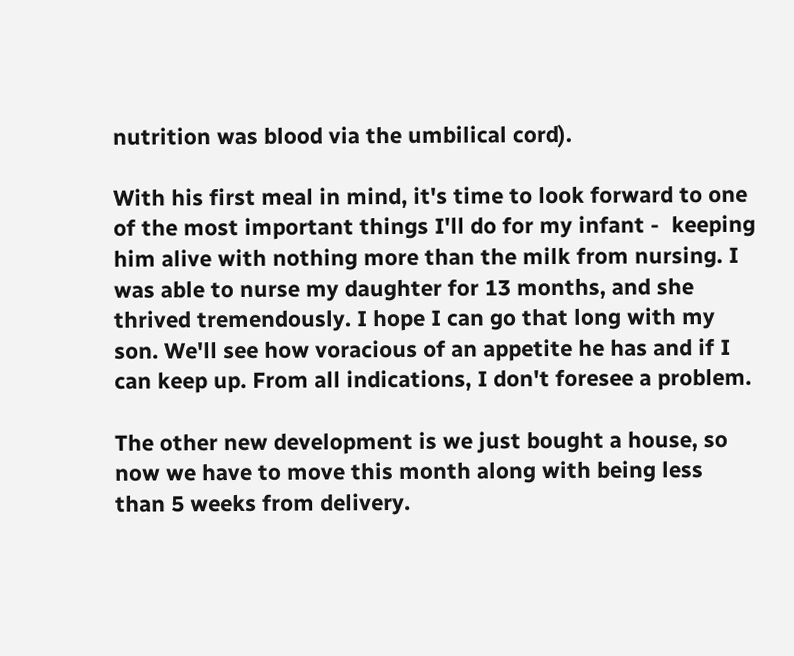nutrition was blood via the umbilical cord).

With his first meal in mind, it's time to look forward to one of the most important things I'll do for my infant -  keeping him alive with nothing more than the milk from nursing. I was able to nurse my daughter for 13 months, and she thrived tremendously. I hope I can go that long with my son. We'll see how voracious of an appetite he has and if I can keep up. From all indications, I don't foresee a problem.

The other new development is we just bought a house, so now we have to move this month along with being less than 5 weeks from delivery.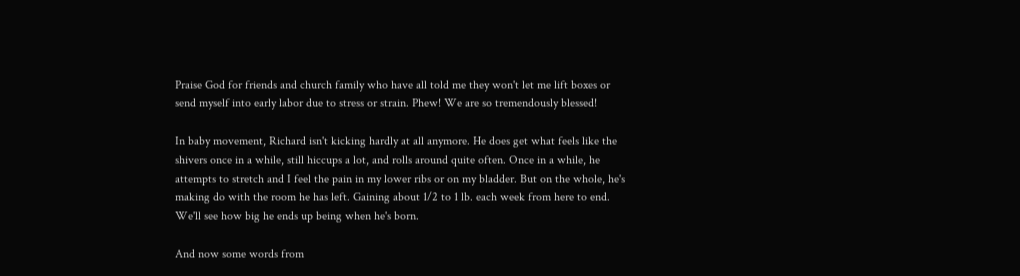Praise God for friends and church family who have all told me they won't let me lift boxes or send myself into early labor due to stress or strain. Phew! We are so tremendously blessed!

In baby movement, Richard isn't kicking hardly at all anymore. He does get what feels like the shivers once in a while, still hiccups a lot, and rolls around quite often. Once in a while, he attempts to stretch and I feel the pain in my lower ribs or on my bladder. But on the whole, he's making do with the room he has left. Gaining about 1/2 to 1 lb. each week from here to end. We'll see how big he ends up being when he's born.

And now some words from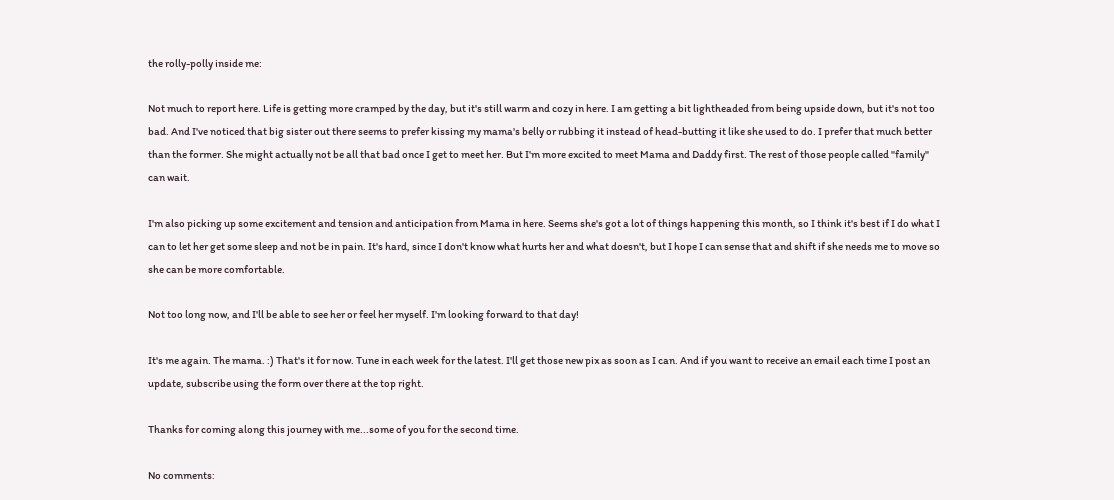the rolly-polly inside me:

Not much to report here. Life is getting more cramped by the day, but it's still warm and cozy in here. I am getting a bit lightheaded from being upside down, but it's not too bad. And I've noticed that big sister out there seems to prefer kissing my mama's belly or rubbing it instead of head-butting it like she used to do. I prefer that much better than the former. She might actually not be all that bad once I get to meet her. But I'm more excited to meet Mama and Daddy first. The rest of those people called "family" can wait.

I'm also picking up some excitement and tension and anticipation from Mama in here. Seems she's got a lot of things happening this month, so I think it's best if I do what I can to let her get some sleep and not be in pain. It's hard, since I don't know what hurts her and what doesn't, but I hope I can sense that and shift if she needs me to move so she can be more comfortable.

Not too long now, and I'll be able to see her or feel her myself. I'm looking forward to that day!

It's me again. The mama. :) That's it for now. Tune in each week for the latest. I'll get those new pix as soon as I can. And if you want to receive an email each time I post an update, subscribe using the form over there at the top right.

Thanks for coming along this journey with me...some of you for the second time.

No comments: